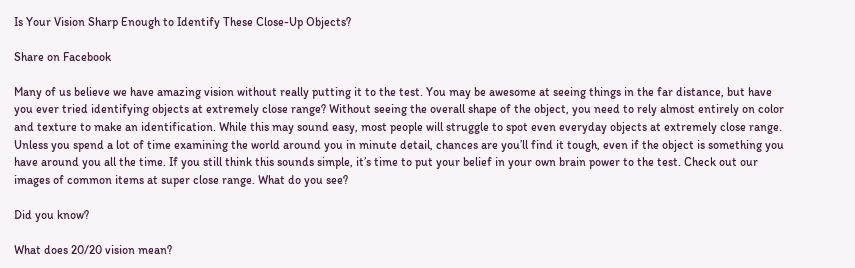Is Your Vision Sharp Enough to Identify These Close-Up Objects?

Share on Facebook

Many of us believe we have amazing vision without really putting it to the test. You may be awesome at seeing things in the far distance, but have you ever tried identifying objects at extremely close range? Without seeing the overall shape of the object, you need to rely almost entirely on color and texture to make an identification. While this may sound easy, most people will struggle to spot even everyday objects at extremely close range. Unless you spend a lot of time examining the world around you in minute detail, chances are you’ll find it tough, even if the object is something you have around you all the time. If you still think this sounds simple, it’s time to put your belief in your own brain power to the test. Check out our images of common items at super close range. What do you see?

Did you know?

What does 20/20 vision mean?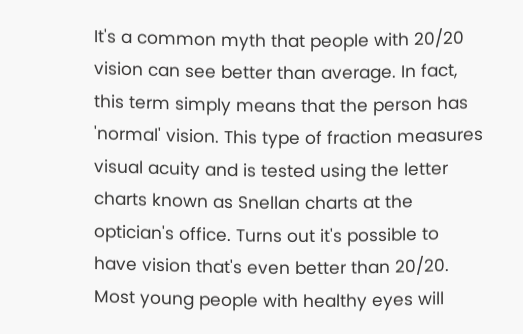It's a common myth that people with 20/20 vision can see better than average. In fact, this term simply means that the person has 'normal' vision. This type of fraction measures visual acuity and is tested using the letter charts known as Snellan charts at the optician's office. Turns out it's possible to have vision that's even better than 20/20. Most young people with healthy eyes will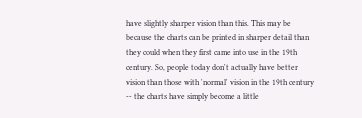have slightly sharper vision than this. This may be because the charts can be printed in sharper detail than they could when they first came into use in the 19th century. So, people today don't actually have better vision than those with 'normal' vision in the 19th century -- the charts have simply become a little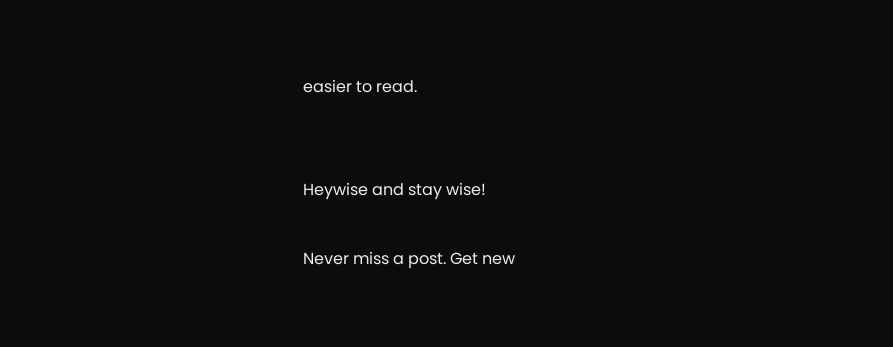easier to read.


Heywise and stay wise!

Never miss a post. Get new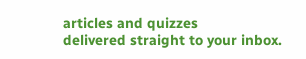articles and quizzes
delivered straight to your inbox.